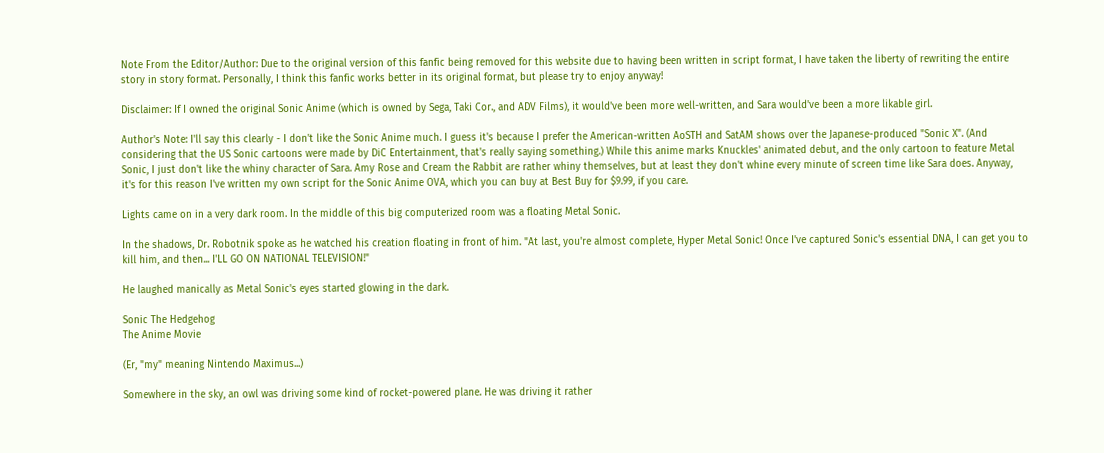Note From the Editor/Author: Due to the original version of this fanfic being removed for this website due to having been written in script format, I have taken the liberty of rewriting the entire story in story format. Personally, I think this fanfic works better in its original format, but please try to enjoy anyway!

Disclaimer: If I owned the original Sonic Anime (which is owned by Sega, Taki Cor., and ADV Films), it would've been more well-written, and Sara would've been a more likable girl.

Author's Note: I'll say this clearly - I don't like the Sonic Anime much. I guess it's because I prefer the American-written AoSTH and SatAM shows over the Japanese-produced "Sonic X". (And considering that the US Sonic cartoons were made by DiC Entertainment, that's really saying something.) While this anime marks Knuckles' animated debut, and the only cartoon to feature Metal Sonic, I just don't like the whiny character of Sara. Amy Rose and Cream the Rabbit are rather whiny themselves, but at least they don't whine every minute of screen time like Sara does. Anyway, it's for this reason I've written my own script for the Sonic Anime OVA, which you can buy at Best Buy for $9.99, if you care.

Lights came on in a very dark room. In the middle of this big computerized room was a floating Metal Sonic.

In the shadows, Dr. Robotnik spoke as he watched his creation floating in front of him. "At last, you're almost complete, Hyper Metal Sonic! Once I've captured Sonic's essential DNA, I can get you to kill him, and then... I'LL GO ON NATIONAL TELEVISION!"

He laughed manically as Metal Sonic's eyes started glowing in the dark.

Sonic The Hedgehog
The Anime Movie

(Er, "my" meaning Nintendo Maximus...)

Somewhere in the sky, an owl was driving some kind of rocket-powered plane. He was driving it rather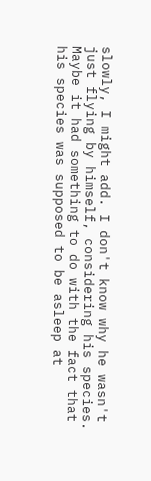slowly, I might add. I don't know why he wasn't just flying by himself, considering his species. Maybe it had something to do with the fact that his species was supposed to be asleep at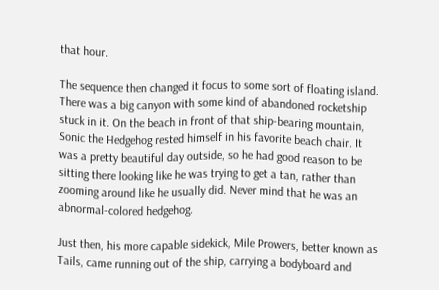that hour.

The sequence then changed it focus to some sort of floating island. There was a big canyon with some kind of abandoned rocketship stuck in it. On the beach in front of that ship-bearing mountain, Sonic the Hedgehog rested himself in his favorite beach chair. It was a pretty beautiful day outside, so he had good reason to be sitting there looking like he was trying to get a tan, rather than zooming around like he usually did. Never mind that he was an abnormal-colored hedgehog.

Just then, his more capable sidekick, Mile Prowers, better known as Tails, came running out of the ship, carrying a bodyboard and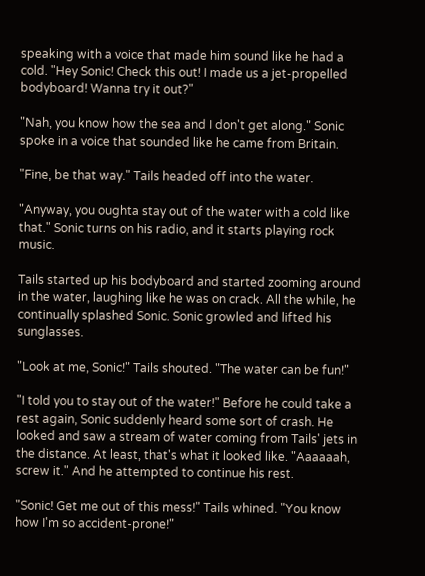speaking with a voice that made him sound like he had a cold. "Hey Sonic! Check this out! I made us a jet-propelled bodyboard! Wanna try it out?"

"Nah, you know how the sea and I don't get along." Sonic spoke in a voice that sounded like he came from Britain.

"Fine, be that way." Tails headed off into the water.

"Anyway, you oughta stay out of the water with a cold like that." Sonic turns on his radio, and it starts playing rock music.

Tails started up his bodyboard and started zooming around in the water, laughing like he was on crack. All the while, he continually splashed Sonic. Sonic growled and lifted his sunglasses.

"Look at me, Sonic!" Tails shouted. "The water can be fun!"

"I told you to stay out of the water!" Before he could take a rest again, Sonic suddenly heard some sort of crash. He looked and saw a stream of water coming from Tails' jets in the distance. At least, that's what it looked like. "Aaaaaah, screw it." And he attempted to continue his rest.

"Sonic! Get me out of this mess!" Tails whined. "You know how I'm so accident-prone!"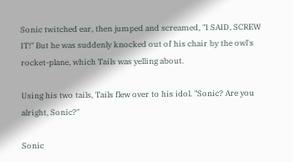Sonic twitched ear, then jumped and screamed, "I SAID, SCREW IT!" But he was suddenly knocked out of his chair by the owl's rocket-plane, which Tails was yelling about.

Using his two tails, Tails flew over to his idol. "Sonic? Are you alright, Sonic?"

Sonic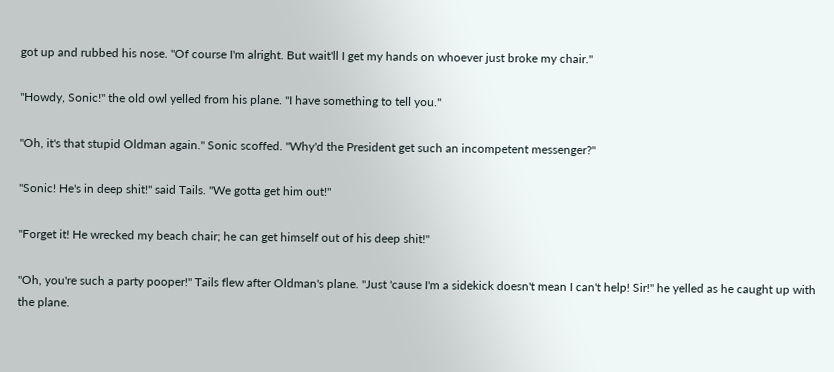got up and rubbed his nose. "Of course I'm alright. But wait'll I get my hands on whoever just broke my chair."

"Howdy, Sonic!" the old owl yelled from his plane. "I have something to tell you."

"Oh, it's that stupid Oldman again." Sonic scoffed. "Why'd the President get such an incompetent messenger?"

"Sonic! He's in deep shit!" said Tails. "We gotta get him out!"

"Forget it! He wrecked my beach chair; he can get himself out of his deep shit!"

"Oh, you're such a party pooper!" Tails flew after Oldman's plane. "Just 'cause I'm a sidekick doesn't mean I can't help! Sir!" he yelled as he caught up with the plane.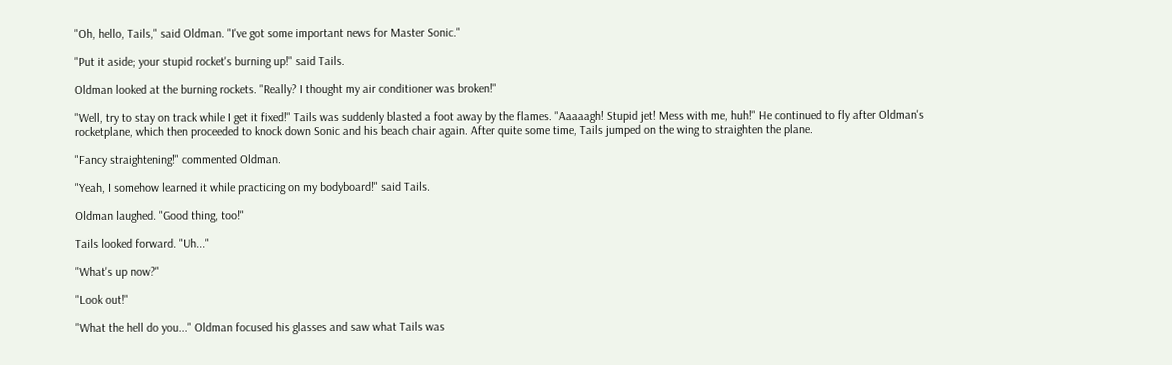"Oh, hello, Tails," said Oldman. "I've got some important news for Master Sonic."

"Put it aside; your stupid rocket's burning up!" said Tails.

Oldman looked at the burning rockets. "Really? I thought my air conditioner was broken!"

"Well, try to stay on track while I get it fixed!" Tails was suddenly blasted a foot away by the flames. "Aaaaagh! Stupid jet! Mess with me, huh!" He continued to fly after Oldman's rocketplane, which then proceeded to knock down Sonic and his beach chair again. After quite some time, Tails jumped on the wing to straighten the plane.

"Fancy straightening!" commented Oldman.

"Yeah, I somehow learned it while practicing on my bodyboard!" said Tails.

Oldman laughed. "Good thing, too!"

Tails looked forward. "Uh..."

"What's up now?"

"Look out!"

"What the hell do you..." Oldman focused his glasses and saw what Tails was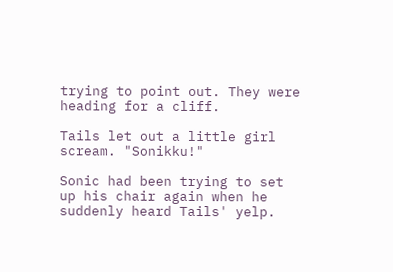trying to point out. They were heading for a cliff.

Tails let out a little girl scream. "Sonikku!"

Sonic had been trying to set up his chair again when he suddenly heard Tails' yelp.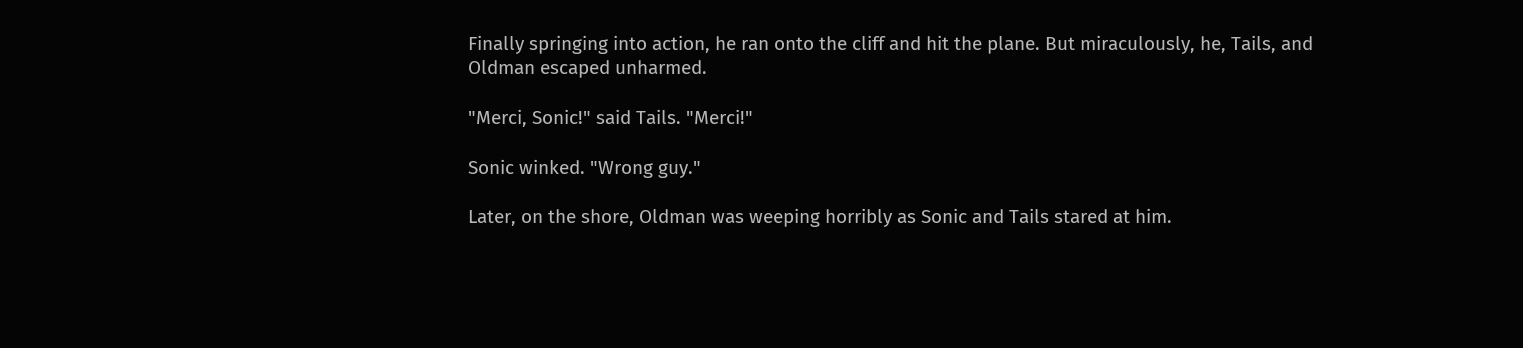Finally springing into action, he ran onto the cliff and hit the plane. But miraculously, he, Tails, and Oldman escaped unharmed.

"Merci, Sonic!" said Tails. "Merci!"

Sonic winked. "Wrong guy."

Later, on the shore, Oldman was weeping horribly as Sonic and Tails stared at him.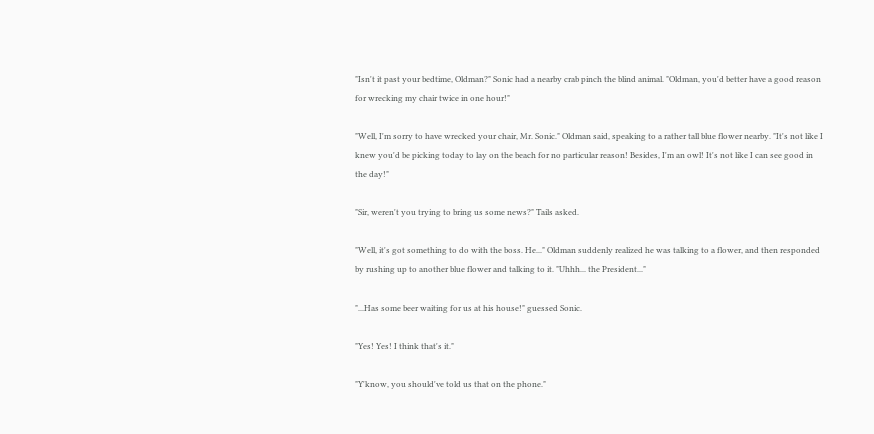"Isn't it past your bedtime, Oldman?" Sonic had a nearby crab pinch the blind animal. "Oldman, you'd better have a good reason for wrecking my chair twice in one hour!"

"Well, I'm sorry to have wrecked your chair, Mr. Sonic." Oldman said, speaking to a rather tall blue flower nearby. "It's not like I knew you'd be picking today to lay on the beach for no particular reason! Besides, I'm an owl! It's not like I can see good in the day!"

"Sir, weren't you trying to bring us some news?" Tails asked.

"Well, it's got something to do with the boss. He..." Oldman suddenly realized he was talking to a flower, and then responded by rushing up to another blue flower and talking to it. "Uhhh... the President..."

"...Has some beer waiting for us at his house!" guessed Sonic.

"Yes! Yes! I think that's it."

"Y'know, you should've told us that on the phone."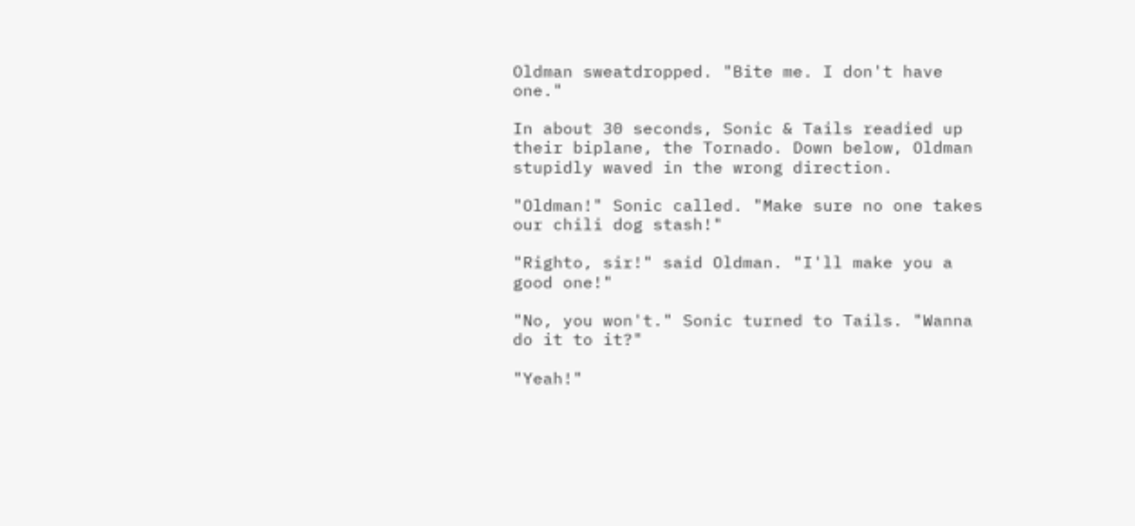Oldman sweatdropped. "Bite me. I don't have one."

In about 30 seconds, Sonic & Tails readied up their biplane, the Tornado. Down below, Oldman stupidly waved in the wrong direction.

"Oldman!" Sonic called. "Make sure no one takes our chili dog stash!"

"Righto, sir!" said Oldman. "I'll make you a good one!"

"No, you won't." Sonic turned to Tails. "Wanna do it to it?"

"Yeah!"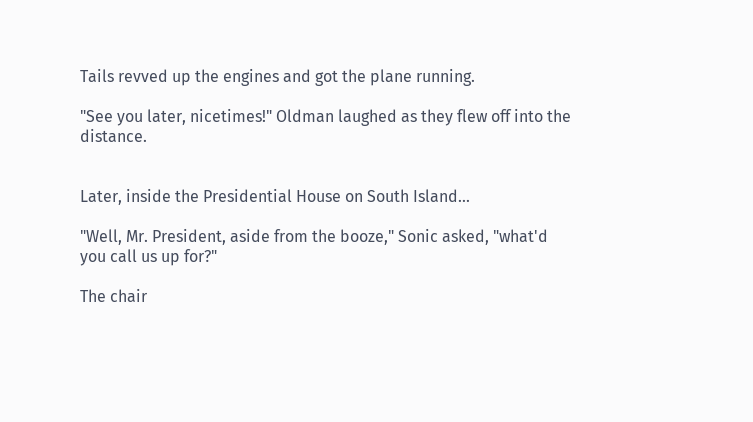Tails revved up the engines and got the plane running.

"See you later, nicetimes!" Oldman laughed as they flew off into the distance.


Later, inside the Presidential House on South Island...

"Well, Mr. President, aside from the booze," Sonic asked, "what'd you call us up for?"

The chair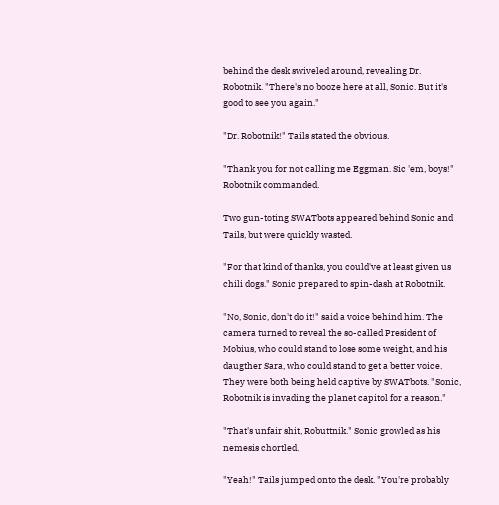behind the desk swiveled around, revealing Dr. Robotnik. "There's no booze here at all, Sonic. But it's good to see you again."

"Dr. Robotnik!" Tails stated the obvious.

"Thank you for not calling me Eggman. Sic 'em, boys!" Robotnik commanded.

Two gun-toting SWATbots appeared behind Sonic and Tails, but were quickly wasted.

"For that kind of thanks, you could've at least given us chili dogs." Sonic prepared to spin-dash at Robotnik.

"No, Sonic, don't do it!" said a voice behind him. The camera turned to reveal the so-called President of Mobius, who could stand to lose some weight, and his daugther Sara, who could stand to get a better voice. They were both being held captive by SWATbots. "Sonic, Robotnik is invading the planet capitol for a reason."

"That's unfair shit, Robuttnik." Sonic growled as his nemesis chortled.

"Yeah!" Tails jumped onto the desk. "You're probably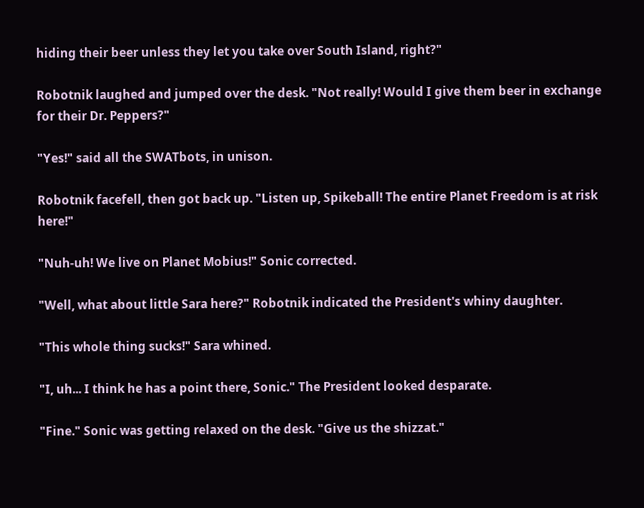hiding their beer unless they let you take over South Island, right?"

Robotnik laughed and jumped over the desk. "Not really! Would I give them beer in exchange for their Dr. Peppers?"

"Yes!" said all the SWATbots, in unison.

Robotnik facefell, then got back up. "Listen up, Spikeball! The entire Planet Freedom is at risk here!"

"Nuh-uh! We live on Planet Mobius!" Sonic corrected.

"Well, what about little Sara here?" Robotnik indicated the President's whiny daughter.

"This whole thing sucks!" Sara whined.

"I, uh... I think he has a point there, Sonic." The President looked desparate.

"Fine." Sonic was getting relaxed on the desk. "Give us the shizzat."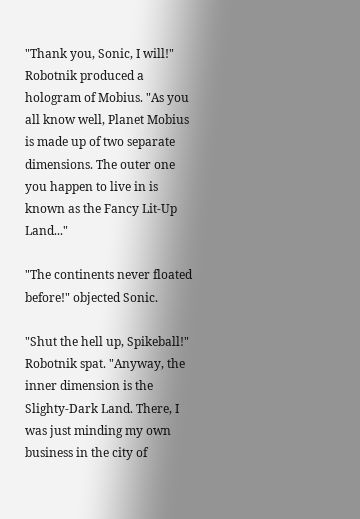"Thank you, Sonic, I will!" Robotnik produced a hologram of Mobius. "As you all know well, Planet Mobius is made up of two separate dimensions. The outer one you happen to live in is known as the Fancy Lit-Up Land..."

"The continents never floated before!" objected Sonic.

"Shut the hell up, Spikeball!" Robotnik spat. "Anyway, the inner dimension is the Slighty-Dark Land. There, I was just minding my own business in the city of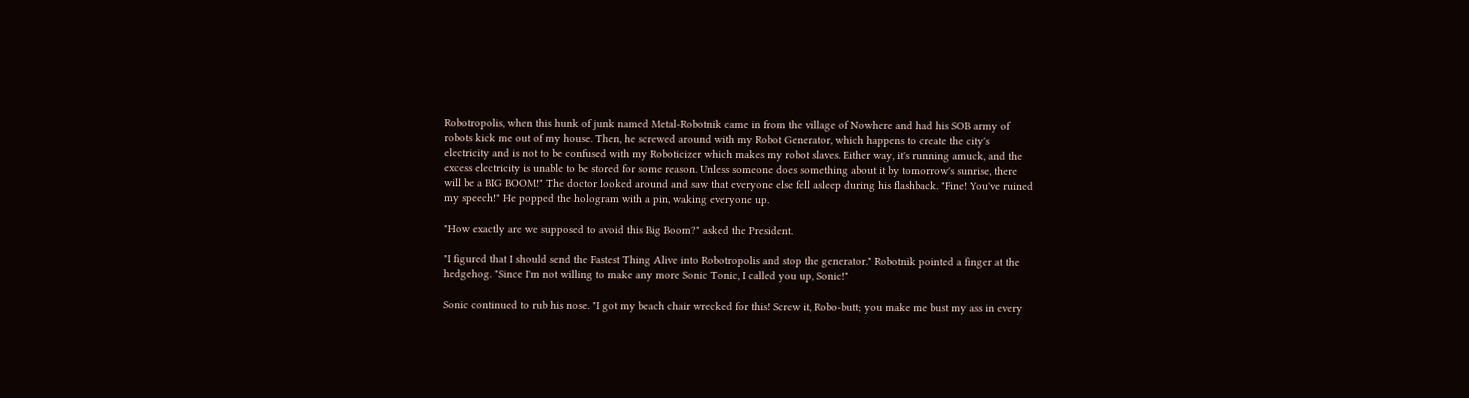Robotropolis, when this hunk of junk named Metal-Robotnik came in from the village of Nowhere and had his SOB army of robots kick me out of my house. Then, he screwed around with my Robot Generator, which happens to create the city's electricity and is not to be confused with my Roboticizer which makes my robot slaves. Either way, it's running amuck, and the excess electricity is unable to be stored for some reason. Unless someone does something about it by tomorrow's sunrise, there will be a BIG BOOM!" The doctor looked around and saw that everyone else fell asleep during his flashback. "Fine! You've ruined my speech!" He popped the hologram with a pin, waking everyone up.

"How exactly are we supposed to avoid this Big Boom?" asked the President.

"I figured that I should send the Fastest Thing Alive into Robotropolis and stop the generator." Robotnik pointed a finger at the hedgehog. "Since I'm not willing to make any more Sonic Tonic, I called you up, Sonic!"

Sonic continued to rub his nose. "I got my beach chair wrecked for this! Screw it, Robo-butt; you make me bust my ass in every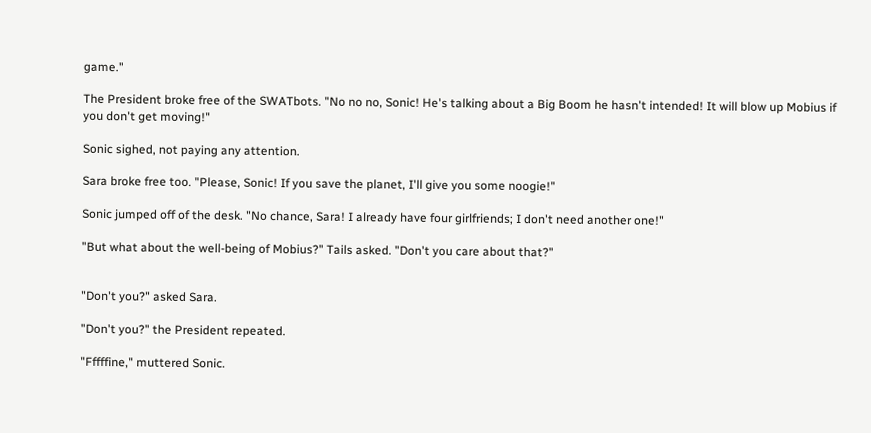game."

The President broke free of the SWATbots. "No no no, Sonic! He's talking about a Big Boom he hasn't intended! It will blow up Mobius if you don't get moving!"

Sonic sighed, not paying any attention.

Sara broke free too. "Please, Sonic! If you save the planet, I'll give you some noogie!"

Sonic jumped off of the desk. "No chance, Sara! I already have four girlfriends; I don't need another one!"

"But what about the well-being of Mobius?" Tails asked. "Don't you care about that?"


"Don't you?" asked Sara.

"Don't you?" the President repeated.

"Fffffine," muttered Sonic.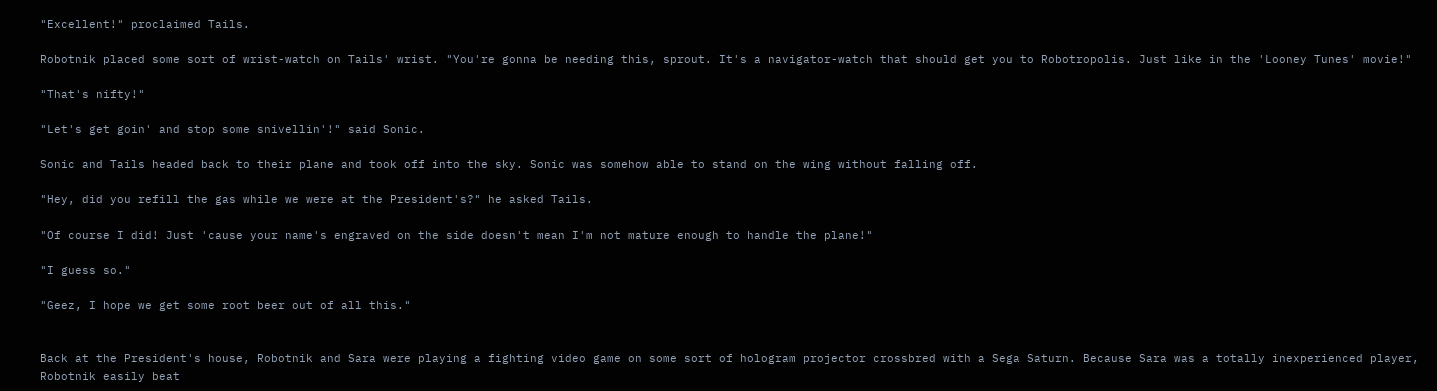"Excellent!" proclaimed Tails.

Robotnik placed some sort of wrist-watch on Tails' wrist. "You're gonna be needing this, sprout. It's a navigator-watch that should get you to Robotropolis. Just like in the 'Looney Tunes' movie!"

"That's nifty!"

"Let's get goin' and stop some snivellin'!" said Sonic.

Sonic and Tails headed back to their plane and took off into the sky. Sonic was somehow able to stand on the wing without falling off.

"Hey, did you refill the gas while we were at the President's?" he asked Tails.

"Of course I did! Just 'cause your name's engraved on the side doesn't mean I'm not mature enough to handle the plane!"

"I guess so."

"Geez, I hope we get some root beer out of all this."


Back at the President's house, Robotnik and Sara were playing a fighting video game on some sort of hologram projector crossbred with a Sega Saturn. Because Sara was a totally inexperienced player, Robotnik easily beat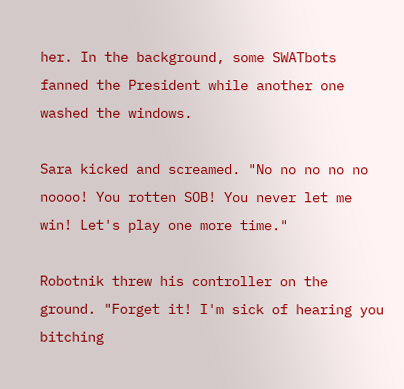her. In the background, some SWATbots fanned the President while another one washed the windows.

Sara kicked and screamed. "No no no no no noooo! You rotten SOB! You never let me win! Let's play one more time."

Robotnik threw his controller on the ground. "Forget it! I'm sick of hearing you bitching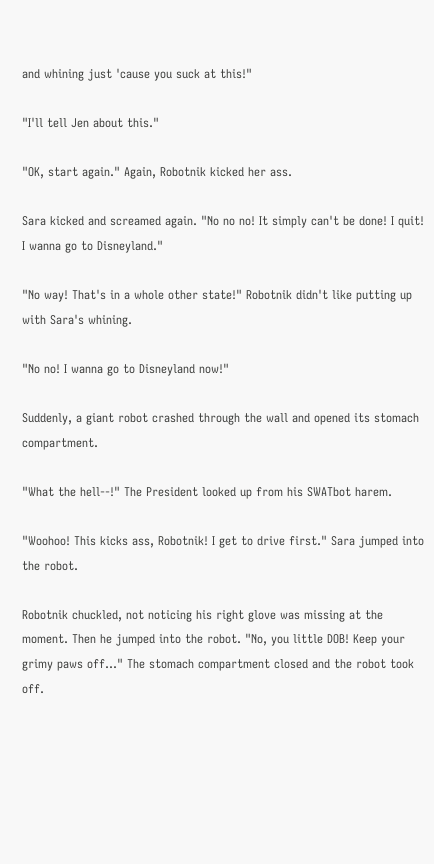and whining just 'cause you suck at this!"

"I'll tell Jen about this."

"OK, start again." Again, Robotnik kicked her ass.

Sara kicked and screamed again. "No no no! It simply can't be done! I quit! I wanna go to Disneyland."

"No way! That's in a whole other state!" Robotnik didn't like putting up with Sara's whining.

"No no! I wanna go to Disneyland now!"

Suddenly, a giant robot crashed through the wall and opened its stomach compartment.

"What the hell--!" The President looked up from his SWATbot harem.

"Woohoo! This kicks ass, Robotnik! I get to drive first." Sara jumped into the robot.

Robotnik chuckled, not noticing his right glove was missing at the moment. Then he jumped into the robot. "No, you little DOB! Keep your grimy paws off..." The stomach compartment closed and the robot took off.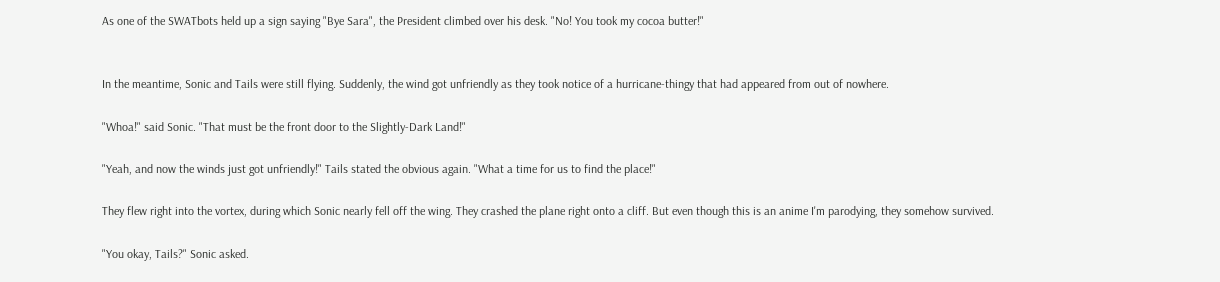As one of the SWATbots held up a sign saying "Bye Sara", the President climbed over his desk. "No! You took my cocoa butter!"


In the meantime, Sonic and Tails were still flying. Suddenly, the wind got unfriendly as they took notice of a hurricane-thingy that had appeared from out of nowhere.

"Whoa!" said Sonic. "That must be the front door to the Slightly-Dark Land!"

"Yeah, and now the winds just got unfriendly!" Tails stated the obvious again. "What a time for us to find the place!"

They flew right into the vortex, during which Sonic nearly fell off the wing. They crashed the plane right onto a cliff. But even though this is an anime I'm parodying, they somehow survived.

"You okay, Tails?" Sonic asked.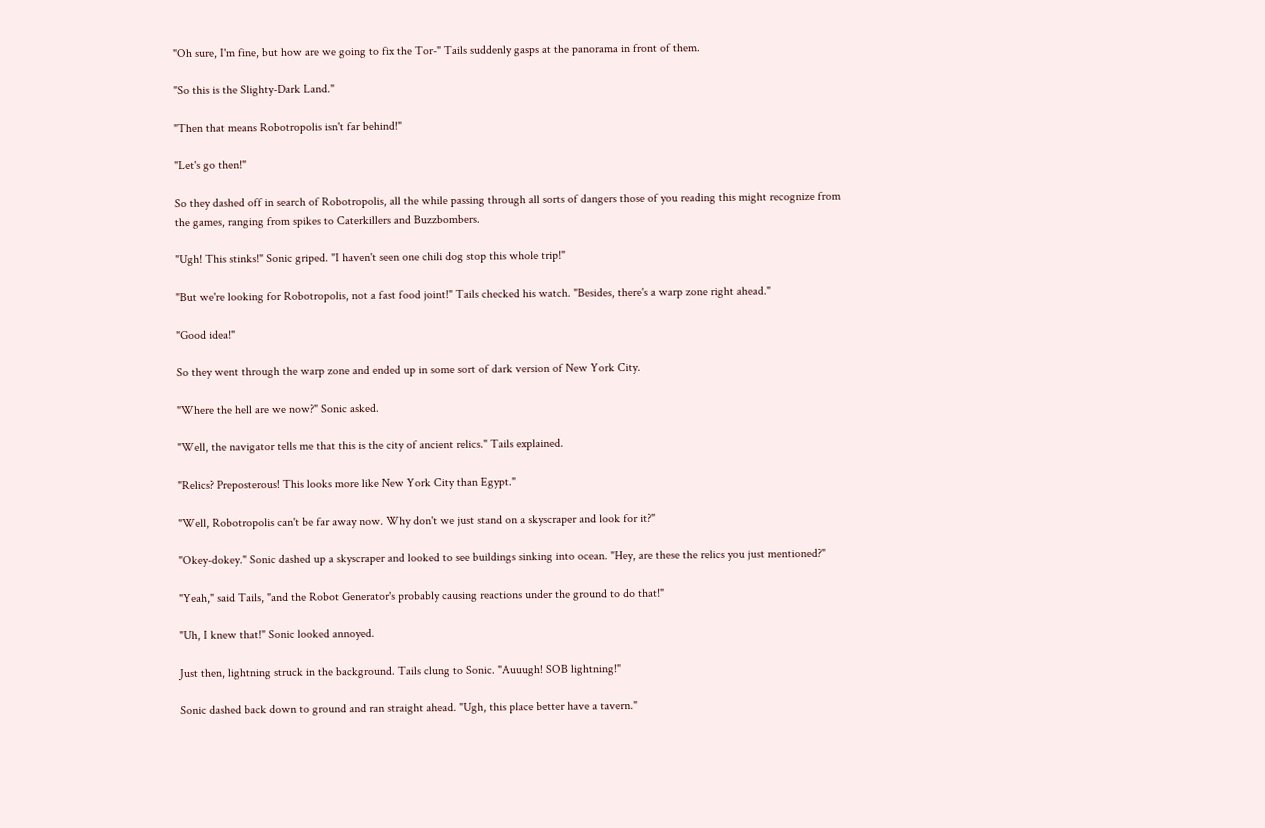"Oh sure, I'm fine, but how are we going to fix the Tor-" Tails suddenly gasps at the panorama in front of them.

"So this is the Slighty-Dark Land."

"Then that means Robotropolis isn't far behind!"

"Let's go then!"

So they dashed off in search of Robotropolis, all the while passing through all sorts of dangers those of you reading this might recognize from the games, ranging from spikes to Caterkillers and Buzzbombers.

"Ugh! This stinks!" Sonic griped. "I haven't seen one chili dog stop this whole trip!"

"But we're looking for Robotropolis, not a fast food joint!" Tails checked his watch. "Besides, there's a warp zone right ahead."

"Good idea!"

So they went through the warp zone and ended up in some sort of dark version of New York City.

"Where the hell are we now?" Sonic asked.

"Well, the navigator tells me that this is the city of ancient relics." Tails explained.

"Relics? Preposterous! This looks more like New York City than Egypt."

"Well, Robotropolis can't be far away now. Why don't we just stand on a skyscraper and look for it?"

"Okey-dokey." Sonic dashed up a skyscraper and looked to see buildings sinking into ocean. "Hey, are these the relics you just mentioned?"

"Yeah," said Tails, "and the Robot Generator's probably causing reactions under the ground to do that!"

"Uh, I knew that!" Sonic looked annoyed.

Just then, lightning struck in the background. Tails clung to Sonic. "Auuugh! SOB lightning!"

Sonic dashed back down to ground and ran straight ahead. "Ugh, this place better have a tavern."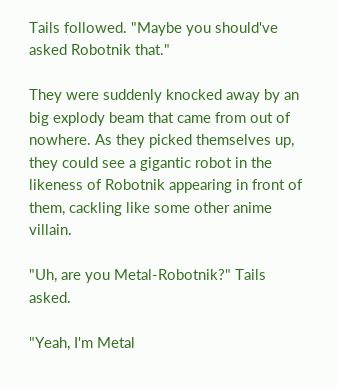Tails followed. "Maybe you should've asked Robotnik that."

They were suddenly knocked away by an big explody beam that came from out of nowhere. As they picked themselves up, they could see a gigantic robot in the likeness of Robotnik appearing in front of them, cackling like some other anime villain.

"Uh, are you Metal-Robotnik?" Tails asked.

"Yeah, I'm Metal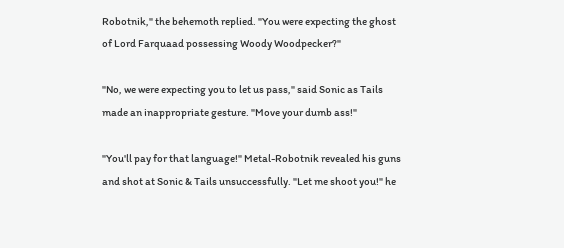Robotnik," the behemoth replied. "You were expecting the ghost of Lord Farquaad possessing Woody Woodpecker?"

"No, we were expecting you to let us pass," said Sonic as Tails made an inappropriate gesture. "Move your dumb ass!"

"You'll pay for that language!" Metal-Robotnik revealed his guns and shot at Sonic & Tails unsuccessfully. "Let me shoot you!" he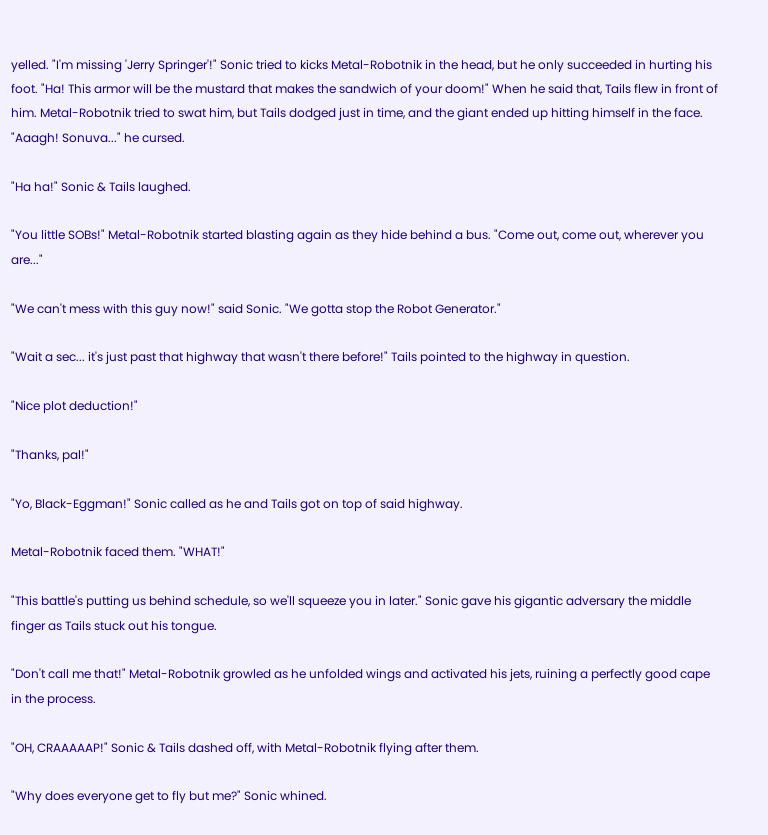yelled. "I'm missing 'Jerry Springer'!" Sonic tried to kicks Metal-Robotnik in the head, but he only succeeded in hurting his foot. "Ha! This armor will be the mustard that makes the sandwich of your doom!" When he said that, Tails flew in front of him. Metal-Robotnik tried to swat him, but Tails dodged just in time, and the giant ended up hitting himself in the face. "Aaagh! Sonuva..." he cursed.

"Ha ha!" Sonic & Tails laughed.

"You little SOBs!" Metal-Robotnik started blasting again as they hide behind a bus. "Come out, come out, wherever you are..."

"We can't mess with this guy now!" said Sonic. "We gotta stop the Robot Generator."

"Wait a sec... it's just past that highway that wasn't there before!" Tails pointed to the highway in question.

"Nice plot deduction!"

"Thanks, pal!"

"Yo, Black-Eggman!" Sonic called as he and Tails got on top of said highway.

Metal-Robotnik faced them. "WHAT!"

"This battle's putting us behind schedule, so we'll squeeze you in later." Sonic gave his gigantic adversary the middle finger as Tails stuck out his tongue.

"Don't call me that!" Metal-Robotnik growled as he unfolded wings and activated his jets, ruining a perfectly good cape in the process.

"OH, CRAAAAAP!" Sonic & Tails dashed off, with Metal-Robotnik flying after them.

"Why does everyone get to fly but me?" Sonic whined.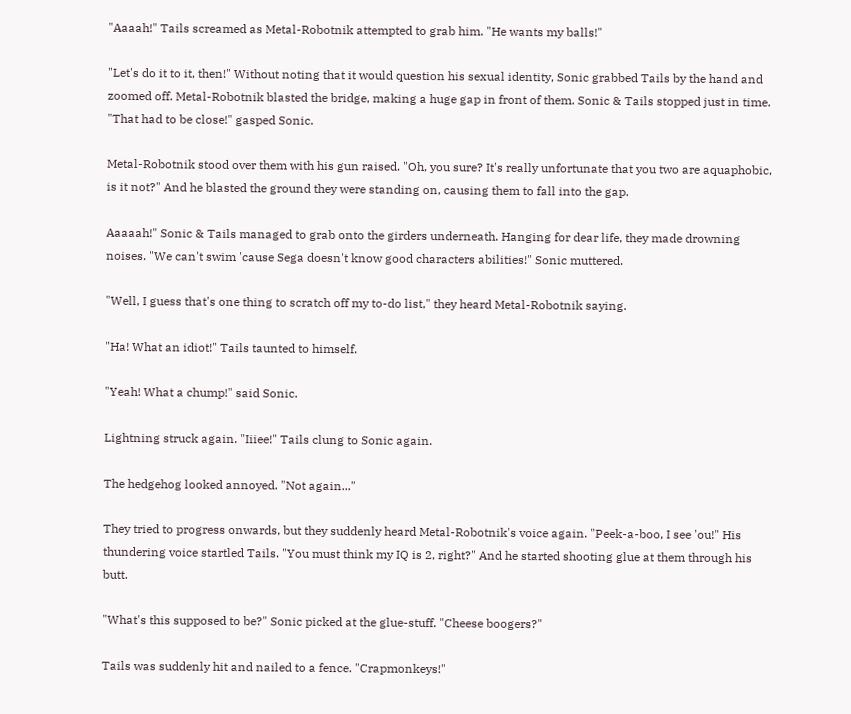"Aaaah!" Tails screamed as Metal-Robotnik attempted to grab him. "He wants my balls!"

"Let's do it to it, then!" Without noting that it would question his sexual identity, Sonic grabbed Tails by the hand and zoomed off. Metal-Robotnik blasted the bridge, making a huge gap in front of them. Sonic & Tails stopped just in time. "That had to be close!" gasped Sonic.

Metal-Robotnik stood over them with his gun raised. "Oh, you sure? It's really unfortunate that you two are aquaphobic, is it not?" And he blasted the ground they were standing on, causing them to fall into the gap.

Aaaaah!" Sonic & Tails managed to grab onto the girders underneath. Hanging for dear life, they made drowning noises. "We can't swim 'cause Sega doesn't know good characters abilities!" Sonic muttered.

"Well, I guess that's one thing to scratch off my to-do list," they heard Metal-Robotnik saying.

"Ha! What an idiot!" Tails taunted to himself.

"Yeah! What a chump!" said Sonic.

Lightning struck again. "Iiiee!" Tails clung to Sonic again.

The hedgehog looked annoyed. "Not again..."

They tried to progress onwards, but they suddenly heard Metal-Robotnik's voice again. "Peek-a-boo, I see 'ou!" His thundering voice startled Tails. "You must think my IQ is 2, right?" And he started shooting glue at them through his butt.

"What's this supposed to be?" Sonic picked at the glue-stuff. "Cheese boogers?"

Tails was suddenly hit and nailed to a fence. "Crapmonkeys!"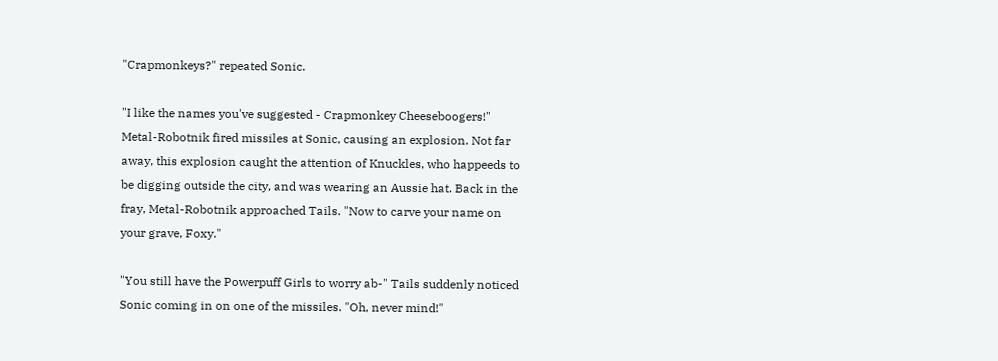"Crapmonkeys?" repeated Sonic.

"I like the names you've suggested - Crapmonkey Cheeseboogers!" Metal-Robotnik fired missiles at Sonic, causing an explosion. Not far away, this explosion caught the attention of Knuckles, who happeeds to be digging outside the city, and was wearing an Aussie hat. Back in the fray, Metal-Robotnik approached Tails. "Now to carve your name on your grave, Foxy."

"You still have the Powerpuff Girls to worry ab-" Tails suddenly noticed Sonic coming in on one of the missiles. "Oh, never mind!"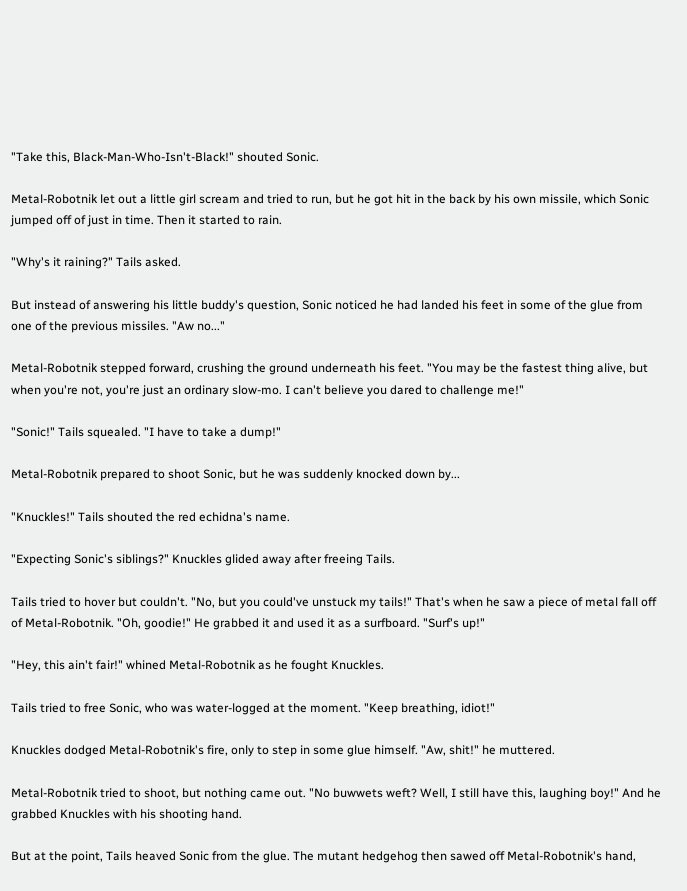"Take this, Black-Man-Who-Isn't-Black!" shouted Sonic.

Metal-Robotnik let out a little girl scream and tried to run, but he got hit in the back by his own missile, which Sonic jumped off of just in time. Then it started to rain.

"Why's it raining?" Tails asked.

But instead of answering his little buddy's question, Sonic noticed he had landed his feet in some of the glue from one of the previous missiles. "Aw no..."

Metal-Robotnik stepped forward, crushing the ground underneath his feet. "You may be the fastest thing alive, but when you're not, you're just an ordinary slow-mo. I can't believe you dared to challenge me!"

"Sonic!" Tails squealed. "I have to take a dump!"

Metal-Robotnik prepared to shoot Sonic, but he was suddenly knocked down by...

"Knuckles!" Tails shouted the red echidna's name.

"Expecting Sonic's siblings?" Knuckles glided away after freeing Tails.

Tails tried to hover but couldn't. "No, but you could've unstuck my tails!" That's when he saw a piece of metal fall off of Metal-Robotnik. "Oh, goodie!" He grabbed it and used it as a surfboard. "Surf's up!"

"Hey, this ain't fair!" whined Metal-Robotnik as he fought Knuckles.

Tails tried to free Sonic, who was water-logged at the moment. "Keep breathing, idiot!"

Knuckles dodged Metal-Robotnik's fire, only to step in some glue himself. "Aw, shit!" he muttered.

Metal-Robotnik tried to shoot, but nothing came out. "No buwwets weft? Well, I still have this, laughing boy!" And he grabbed Knuckles with his shooting hand.

But at the point, Tails heaved Sonic from the glue. The mutant hedgehog then sawed off Metal-Robotnik's hand,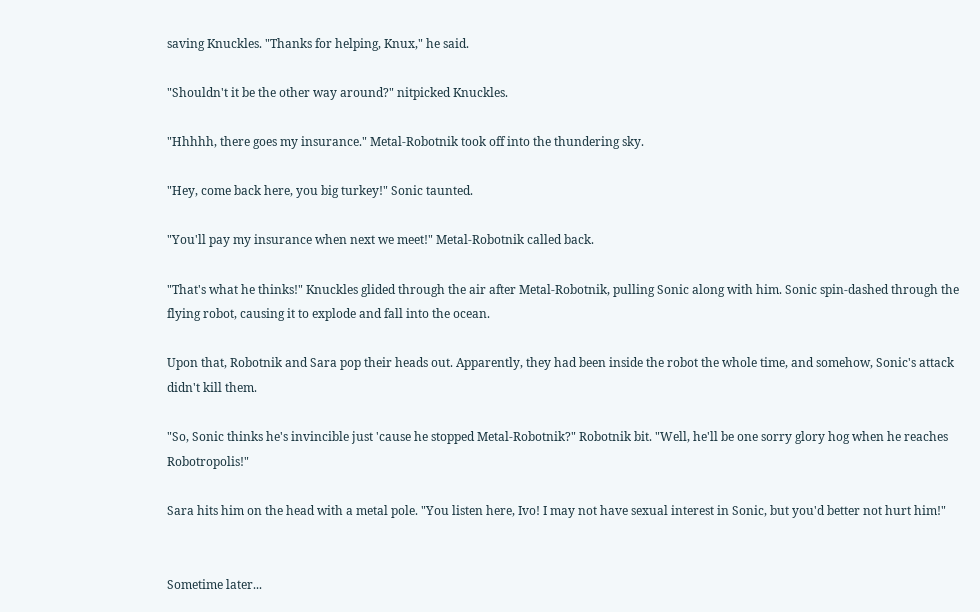saving Knuckles. "Thanks for helping, Knux," he said.

"Shouldn't it be the other way around?" nitpicked Knuckles.

"Hhhhh, there goes my insurance." Metal-Robotnik took off into the thundering sky.

"Hey, come back here, you big turkey!" Sonic taunted.

"You'll pay my insurance when next we meet!" Metal-Robotnik called back.

"That's what he thinks!" Knuckles glided through the air after Metal-Robotnik, pulling Sonic along with him. Sonic spin-dashed through the flying robot, causing it to explode and fall into the ocean.

Upon that, Robotnik and Sara pop their heads out. Apparently, they had been inside the robot the whole time, and somehow, Sonic's attack didn't kill them.

"So, Sonic thinks he's invincible just 'cause he stopped Metal-Robotnik?" Robotnik bit. "Well, he'll be one sorry glory hog when he reaches Robotropolis!"

Sara hits him on the head with a metal pole. "You listen here, Ivo! I may not have sexual interest in Sonic, but you'd better not hurt him!"


Sometime later...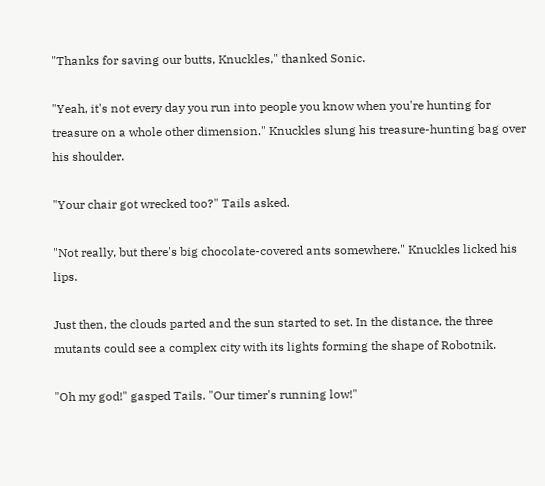"Thanks for saving our butts, Knuckles," thanked Sonic.

"Yeah, it's not every day you run into people you know when you're hunting for treasure on a whole other dimension." Knuckles slung his treasure-hunting bag over his shoulder.

"Your chair got wrecked too?" Tails asked.

"Not really, but there's big chocolate-covered ants somewhere." Knuckles licked his lips.

Just then, the clouds parted and the sun started to set. In the distance, the three mutants could see a complex city with its lights forming the shape of Robotnik.

"Oh my god!" gasped Tails. "Our timer's running low!"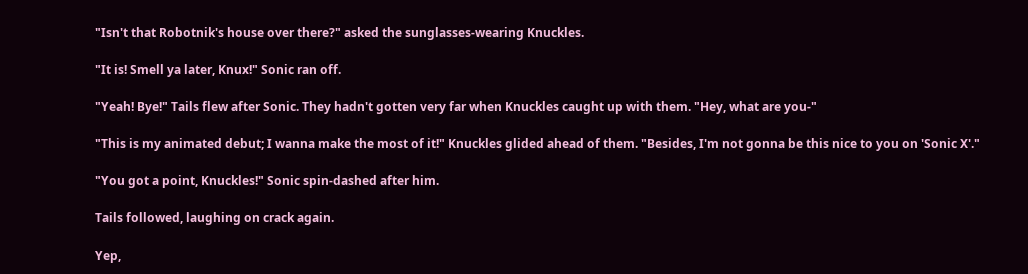"Isn't that Robotnik's house over there?" asked the sunglasses-wearing Knuckles.

"It is! Smell ya later, Knux!" Sonic ran off.

"Yeah! Bye!" Tails flew after Sonic. They hadn't gotten very far when Knuckles caught up with them. "Hey, what are you-"

"This is my animated debut; I wanna make the most of it!" Knuckles glided ahead of them. "Besides, I'm not gonna be this nice to you on 'Sonic X'."

"You got a point, Knuckles!" Sonic spin-dashed after him.

Tails followed, laughing on crack again.

Yep,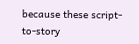because these script-to-story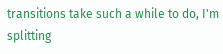transitions take such a while to do, I'm splitting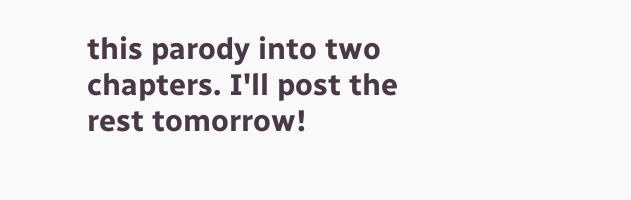this parody into two chapters. I'll post the rest tomorrow!